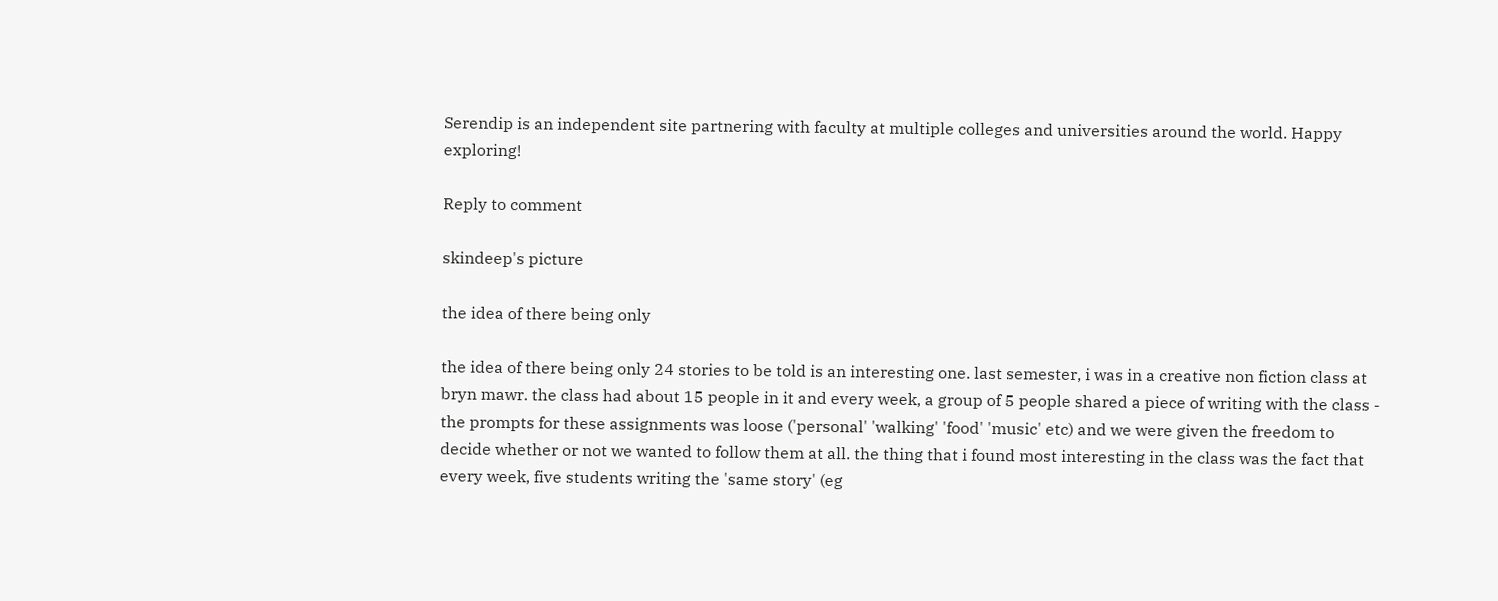Serendip is an independent site partnering with faculty at multiple colleges and universities around the world. Happy exploring!

Reply to comment

skindeep's picture

the idea of there being only

the idea of there being only 24 stories to be told is an interesting one. last semester, i was in a creative non fiction class at bryn mawr. the class had about 15 people in it and every week, a group of 5 people shared a piece of writing with the class - the prompts for these assignments was loose ('personal' 'walking' 'food' 'music' etc) and we were given the freedom to decide whether or not we wanted to follow them at all. the thing that i found most interesting in the class was the fact that every week, five students writing the 'same story' (eg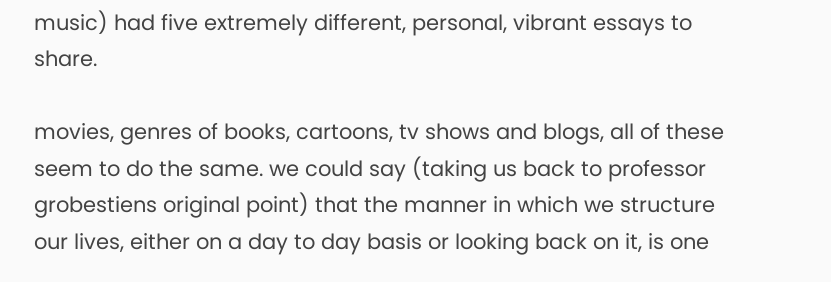music) had five extremely different, personal, vibrant essays to share.

movies, genres of books, cartoons, tv shows and blogs, all of these seem to do the same. we could say (taking us back to professor grobestiens original point) that the manner in which we structure our lives, either on a day to day basis or looking back on it, is one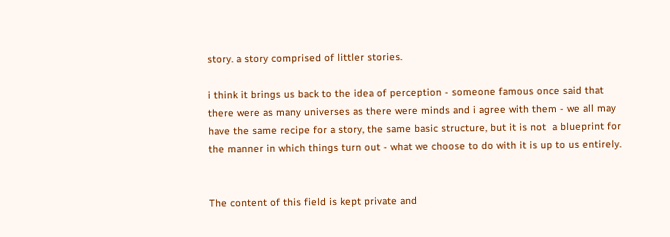story. a story comprised of littler stories.

i think it brings us back to the idea of perception - someone famous once said that there were as many universes as there were minds and i agree with them - we all may have the same recipe for a story, the same basic structure, but it is not  a blueprint for the manner in which things turn out - what we choose to do with it is up to us entirely.


The content of this field is kept private and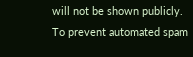will not be shown publicly.
To prevent automated spam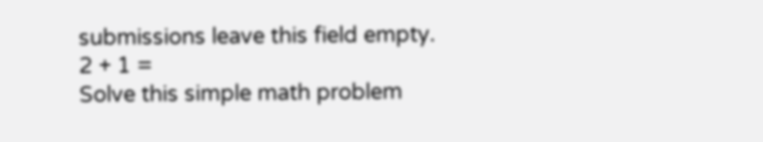submissions leave this field empty.
2 + 1 =
Solve this simple math problem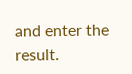and enter the result.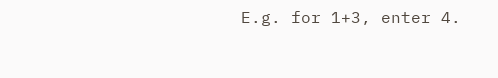E.g. for 1+3, enter 4.